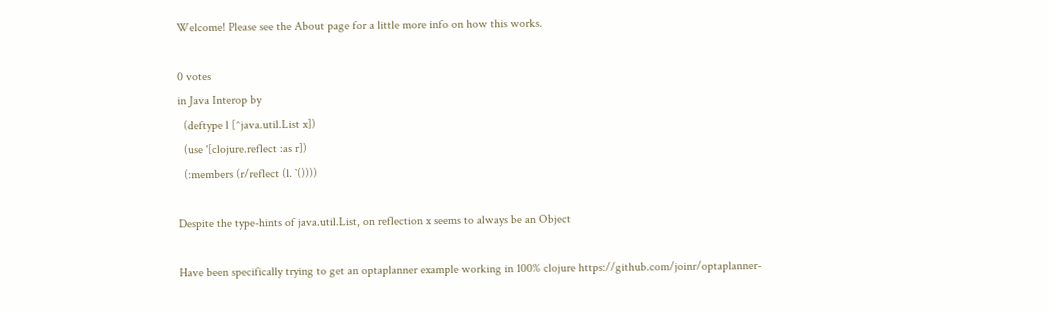Welcome! Please see the About page for a little more info on how this works.

0 votes
in Java Interop by
  (deftype l [^java.util.List x])
  (use '[clojure.reflect :as r])
  (:members (r/reflect (l. `())))

Despite the type-hints of java.util.List, on reflection x seems to always be an Object

Have been specifically trying to get an optaplanner example working in 100% clojure https://github.com/joinr/optaplanner-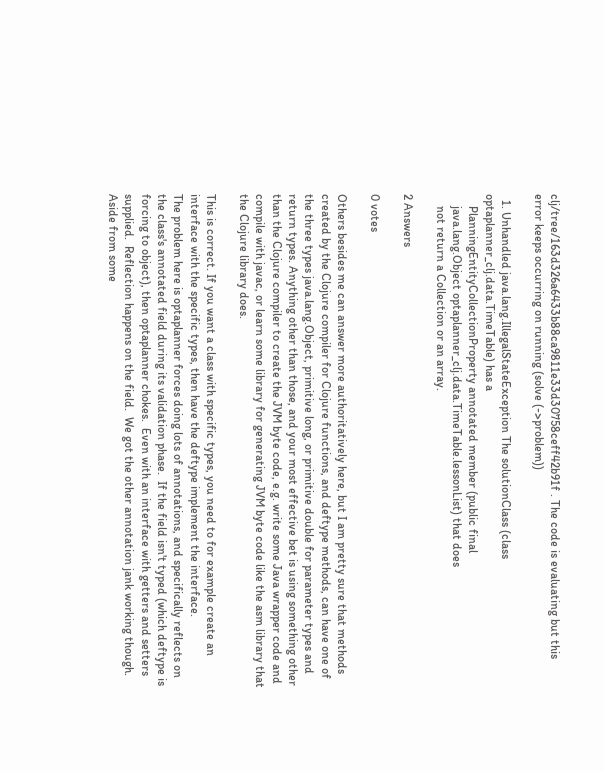clj/tree/163d326a6433b88ca9811e33d30758ceff42b91f . The code is evaluating but this error keeps occurring on running (solve (->problem))

  1. Unhandled java.lang.IllegalStateException The solutionClass (class optaplanner_clj.data.TimeTable) has a
    PlanningEntityCollectionProperty annotated member (public final
    java.lang.Object optaplanner_clj.data.TimeTable.lessonList) that does
    not return a Collection or an array.

2 Answers

0 votes

Others besides me can answer more authoritatively here, but I am pretty sure that methods created by the Clojure compiler for Clojure functions, and deftype methods, can have one of the three types java.lang.Object, primitive long, or primitive double for parameter types and return types. Anything other than those, and your most effective bet is using something other than the Clojure compiler to create the JVM byte code, e.g. write some Java wrapper code and compile with javac, or learn some library for generating JVM byte code like the asm library that the Clojure library does.

This is correct. If you want a class with specific types, you need to for example create an interface with the specific types, then have the deftype implement the interface.
The problem here is optaplanner forces doing lots of annotations, and specifically reflects on the class's annotated field during its validation phase.  If the field isn't typed (which deftype is forcing to object), then optaplanner chokes.  Even with an interface with getters and setters supplied.  Reflection happens on the field.  We got the other annotation jank working though.  Aside from some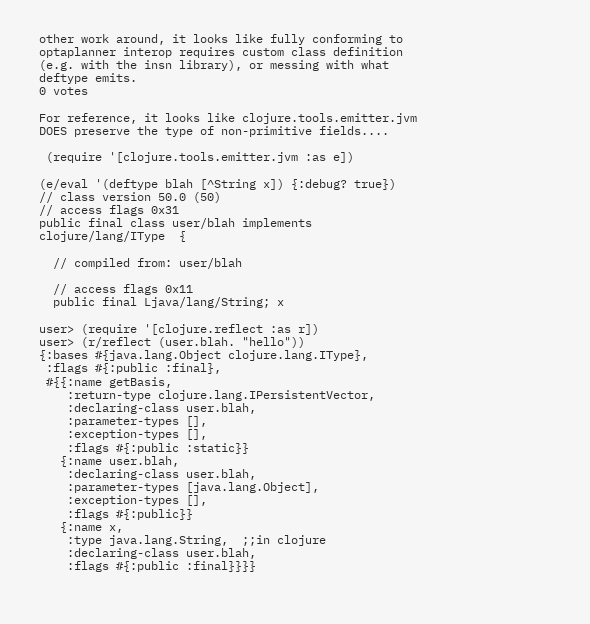other work around, it looks like fully conforming to optaplanner interop requires custom class definition (e.g. with the insn library), or messing with what deftype emits.
0 votes

For reference, it looks like clojure.tools.emitter.jvm DOES preserve the type of non-primitive fields....

 (require '[clojure.tools.emitter.jvm :as e])

(e/eval '(deftype blah [^String x]) {:debug? true})
// class version 50.0 (50)
// access flags 0x31
public final class user/blah implements clojure/lang/IType  {

  // compiled from: user/blah

  // access flags 0x11
  public final Ljava/lang/String; x

user> (require '[clojure.reflect :as r])
user> (r/reflect (user.blah. "hello"))
{:bases #{java.lang.Object clojure.lang.IType},
 :flags #{:public :final},
 #{{:name getBasis,
    :return-type clojure.lang.IPersistentVector,
    :declaring-class user.blah,
    :parameter-types [],
    :exception-types [],
    :flags #{:public :static}}
   {:name user.blah,
    :declaring-class user.blah,
    :parameter-types [java.lang.Object],
    :exception-types [],
    :flags #{:public}}
   {:name x,
    :type java.lang.String,  ;;in clojure
    :declaring-class user.blah,
    :flags #{:public :final}}}}